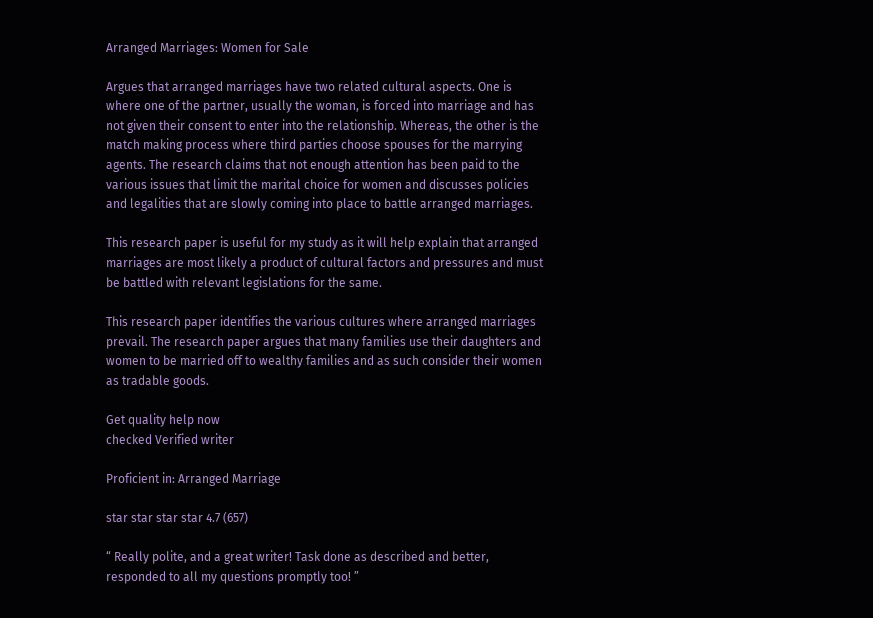Arranged Marriages: Women for Sale

Argues that arranged marriages have two related cultural aspects. One is where one of the partner, usually the woman, is forced into marriage and has not given their consent to enter into the relationship. Whereas, the other is the match making process where third parties choose spouses for the marrying agents. The research claims that not enough attention has been paid to the various issues that limit the marital choice for women and discusses policies and legalities that are slowly coming into place to battle arranged marriages.

This research paper is useful for my study as it will help explain that arranged marriages are most likely a product of cultural factors and pressures and must be battled with relevant legislations for the same.

This research paper identifies the various cultures where arranged marriages prevail. The research paper argues that many families use their daughters and women to be married off to wealthy families and as such consider their women as tradable goods.

Get quality help now
checked Verified writer

Proficient in: Arranged Marriage

star star star star 4.7 (657)

“ Really polite, and a great writer! Task done as described and better, responded to all my questions promptly too! ”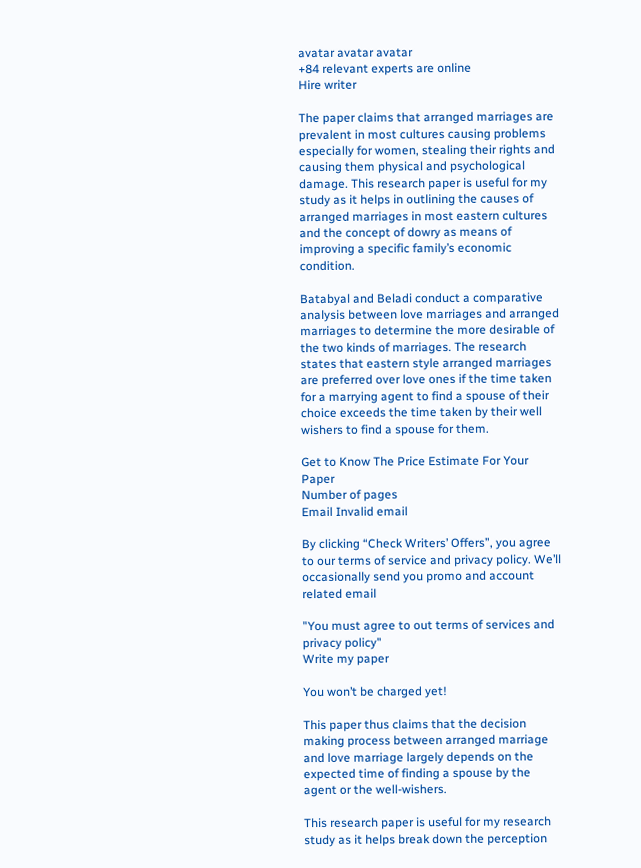avatar avatar avatar
+84 relevant experts are online
Hire writer

The paper claims that arranged marriages are prevalent in most cultures causing problems especially for women, stealing their rights and causing them physical and psychological damage. This research paper is useful for my study as it helps in outlining the causes of arranged marriages in most eastern cultures and the concept of dowry as means of improving a specific family’s economic condition.

Batabyal and Beladi conduct a comparative analysis between love marriages and arranged marriages to determine the more desirable of the two kinds of marriages. The research states that eastern style arranged marriages are preferred over love ones if the time taken for a marrying agent to find a spouse of their choice exceeds the time taken by their well wishers to find a spouse for them.

Get to Know The Price Estimate For Your Paper
Number of pages
Email Invalid email

By clicking “Check Writers’ Offers”, you agree to our terms of service and privacy policy. We’ll occasionally send you promo and account related email

"You must agree to out terms of services and privacy policy"
Write my paper

You won’t be charged yet!

This paper thus claims that the decision making process between arranged marriage and love marriage largely depends on the expected time of finding a spouse by the agent or the well-wishers.

This research paper is useful for my research study as it helps break down the perception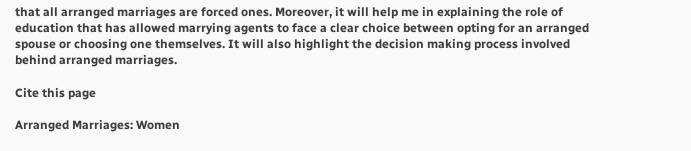that all arranged marriages are forced ones. Moreover, it will help me in explaining the role of education that has allowed marrying agents to face a clear choice between opting for an arranged spouse or choosing one themselves. It will also highlight the decision making process involved behind arranged marriages.

Cite this page

Arranged Marriages: Women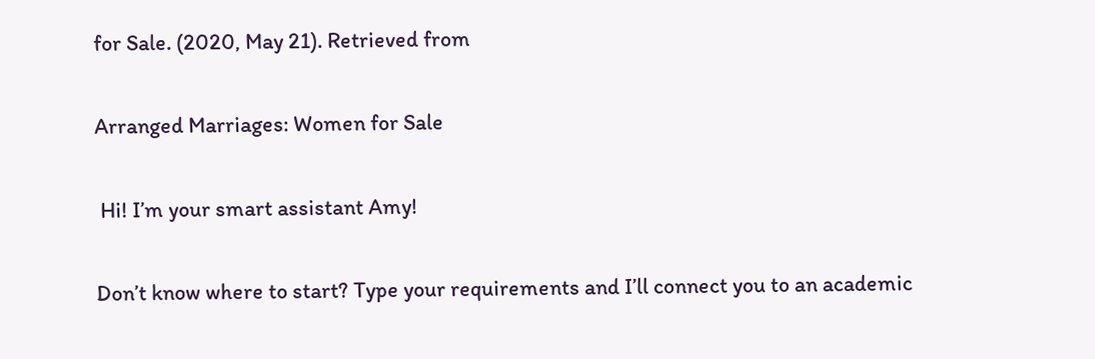for Sale. (2020, May 21). Retrieved from

Arranged Marriages: Women for Sale

 Hi! I’m your smart assistant Amy!

Don’t know where to start? Type your requirements and I’ll connect you to an academic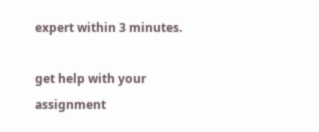expert within 3 minutes.

get help with your assignment